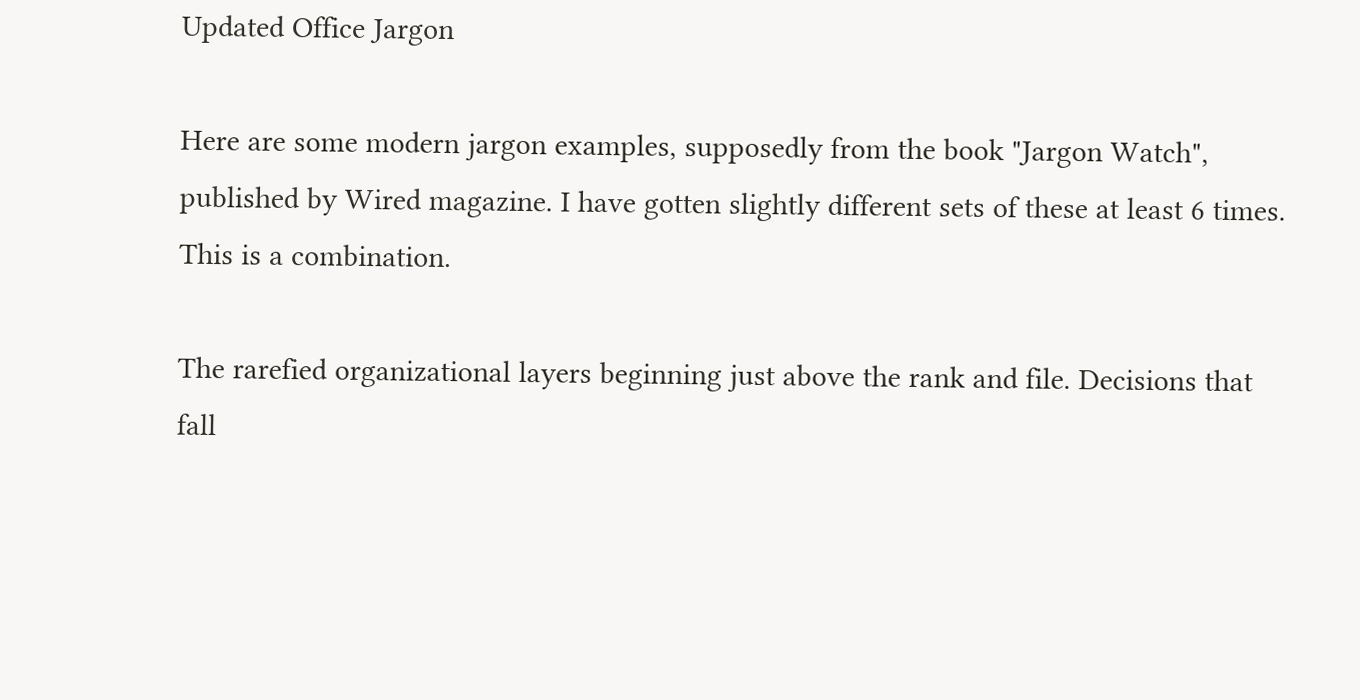Updated Office Jargon

Here are some modern jargon examples, supposedly from the book "Jargon Watch", published by Wired magazine. I have gotten slightly different sets of these at least 6 times. This is a combination.

The rarefied organizational layers beginning just above the rank and file. Decisions that fall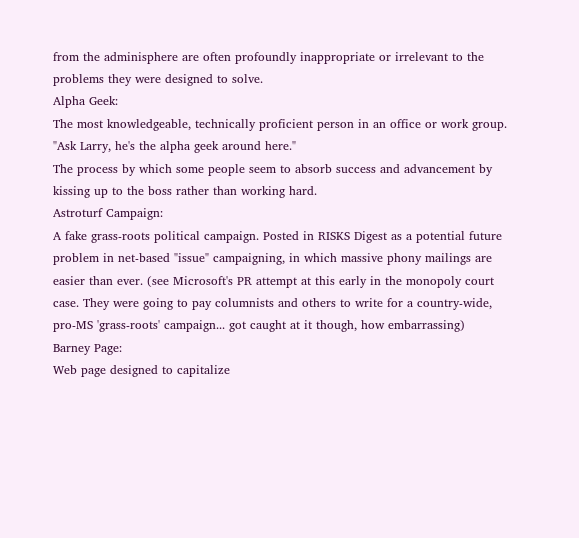from the adminisphere are often profoundly inappropriate or irrelevant to the problems they were designed to solve.
Alpha Geek:
The most knowledgeable, technically proficient person in an office or work group. "Ask Larry, he's the alpha geek around here."
The process by which some people seem to absorb success and advancement by kissing up to the boss rather than working hard.
Astroturf Campaign:
A fake grass-roots political campaign. Posted in RISKS Digest as a potential future problem in net-based "issue" campaigning, in which massive phony mailings are easier than ever. (see Microsoft's PR attempt at this early in the monopoly court case. They were going to pay columnists and others to write for a country-wide, pro-MS 'grass-roots' campaign... got caught at it though, how embarrassing)
Barney Page:
Web page designed to capitalize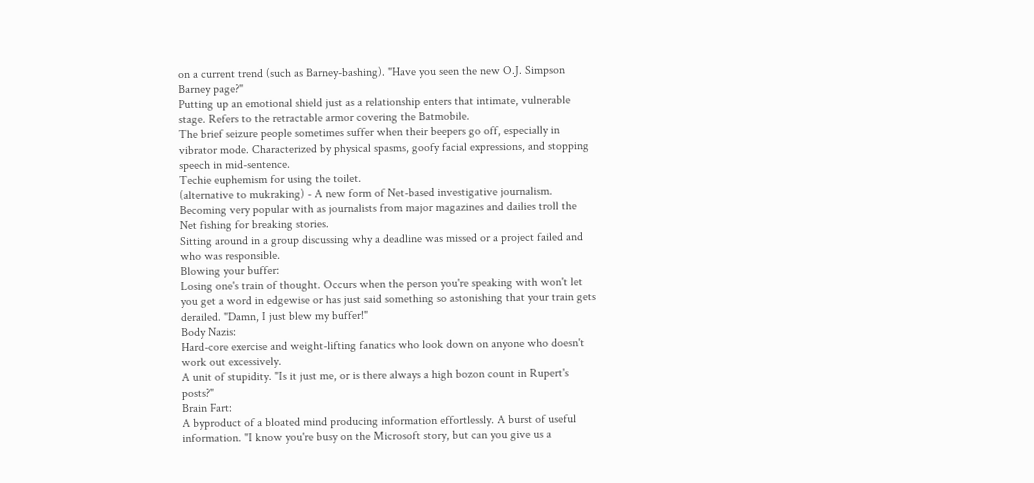on a current trend (such as Barney-bashing). "Have you seen the new O.J. Simpson Barney page?"
Putting up an emotional shield just as a relationship enters that intimate, vulnerable stage. Refers to the retractable armor covering the Batmobile.
The brief seizure people sometimes suffer when their beepers go off, especially in vibrator mode. Characterized by physical spasms, goofy facial expressions, and stopping speech in mid-sentence.
Techie euphemism for using the toilet.
(alternative to mukraking) - A new form of Net-based investigative journalism. Becoming very popular with as journalists from major magazines and dailies troll the Net fishing for breaking stories.
Sitting around in a group discussing why a deadline was missed or a project failed and who was responsible.
Blowing your buffer:
Losing one's train of thought. Occurs when the person you're speaking with won't let you get a word in edgewise or has just said something so astonishing that your train gets derailed. "Damn, I just blew my buffer!"
Body Nazis:
Hard-core exercise and weight-lifting fanatics who look down on anyone who doesn't work out excessively.
A unit of stupidity. "Is it just me, or is there always a high bozon count in Rupert's posts?"
Brain Fart:
A byproduct of a bloated mind producing information effortlessly. A burst of useful information. "I know you're busy on the Microsoft story, but can you give us a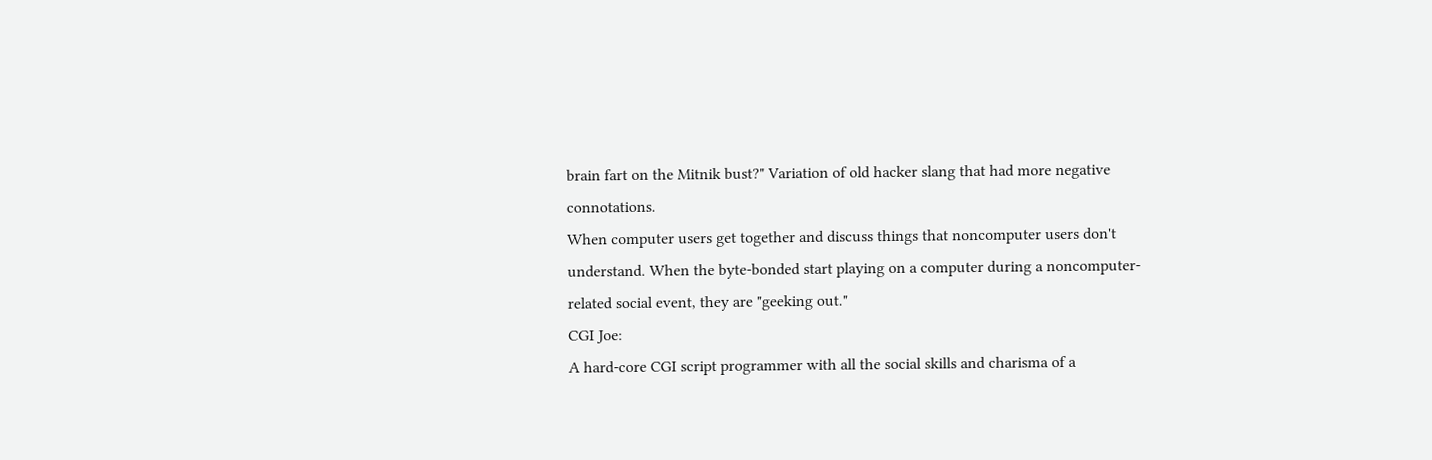brain fart on the Mitnik bust?" Variation of old hacker slang that had more negative connotations.
When computer users get together and discuss things that noncomputer users don't understand. When the byte-bonded start playing on a computer during a noncomputer-related social event, they are "geeking out."
CGI Joe:
A hard-core CGI script programmer with all the social skills and charisma of a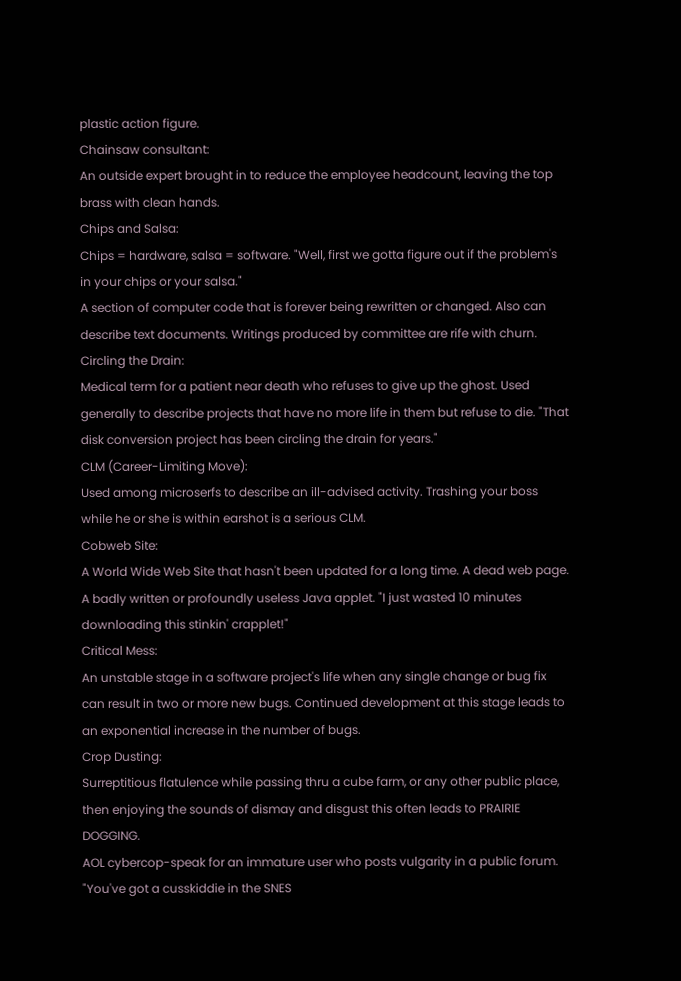plastic action figure.
Chainsaw consultant:
An outside expert brought in to reduce the employee headcount, leaving the top brass with clean hands.
Chips and Salsa:
Chips = hardware, salsa = software. "Well, first we gotta figure out if the problem's in your chips or your salsa."
A section of computer code that is forever being rewritten or changed. Also can describe text documents. Writings produced by committee are rife with churn.
Circling the Drain:
Medical term for a patient near death who refuses to give up the ghost. Used generally to describe projects that have no more life in them but refuse to die. "That disk conversion project has been circling the drain for years."
CLM (Career-Limiting Move):
Used among microserfs to describe an ill-advised activity. Trashing your boss while he or she is within earshot is a serious CLM.
Cobweb Site:
A World Wide Web Site that hasn't been updated for a long time. A dead web page.
A badly written or profoundly useless Java applet. "I just wasted 10 minutes downloading this stinkin' crapplet!"
Critical Mess:
An unstable stage in a software project's life when any single change or bug fix can result in two or more new bugs. Continued development at this stage leads to an exponential increase in the number of bugs.
Crop Dusting:
Surreptitious flatulence while passing thru a cube farm, or any other public place, then enjoying the sounds of dismay and disgust this often leads to PRAIRIE DOGGING.
AOL cybercop-speak for an immature user who posts vulgarity in a public forum. "You've got a cusskiddie in the SNES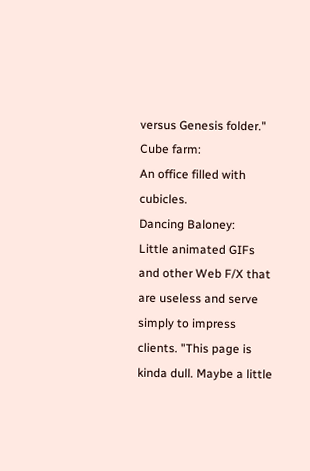versus Genesis folder."
Cube farm:
An office filled with cubicles.
Dancing Baloney:
Little animated GIFs and other Web F/X that are useless and serve simply to impress clients. "This page is kinda dull. Maybe a little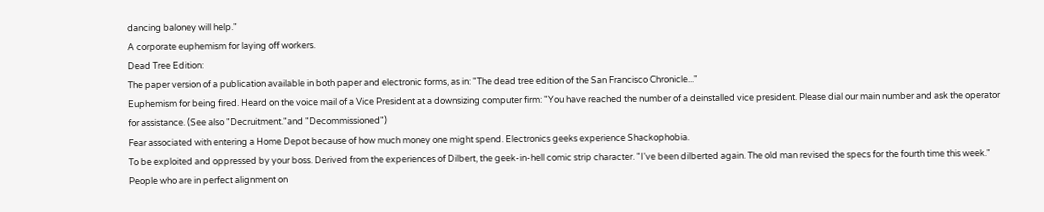dancing baloney will help."
A corporate euphemism for laying off workers.
Dead Tree Edition:
The paper version of a publication available in both paper and electronic forms, as in: "The dead tree edition of the San Francisco Chronicle..."
Euphemism for being fired. Heard on the voice mail of a Vice President at a downsizing computer firm: "You have reached the number of a deinstalled vice president. Please dial our main number and ask the operator for assistance. (See also "Decruitment."and "Decommissioned")
Fear associated with entering a Home Depot because of how much money one might spend. Electronics geeks experience Shackophobia.
To be exploited and oppressed by your boss. Derived from the experiences of Dilbert, the geek-in-hell comic strip character. "I've been dilberted again. The old man revised the specs for the fourth time this week."
People who are in perfect alignment on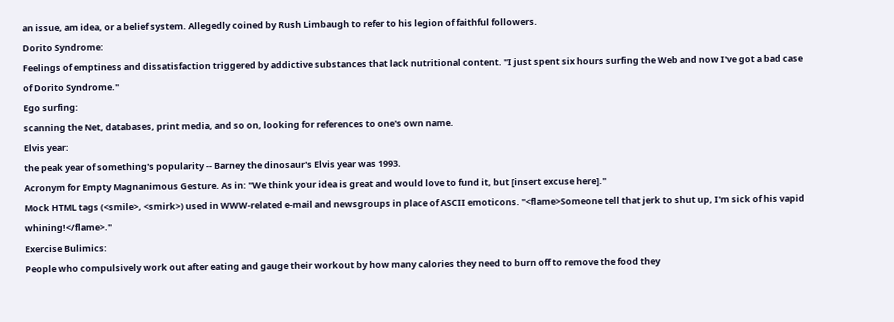an issue, am idea, or a belief system. Allegedly coined by Rush Limbaugh to refer to his legion of faithful followers.
Dorito Syndrome:
Feelings of emptiness and dissatisfaction triggered by addictive substances that lack nutritional content. "I just spent six hours surfing the Web and now I've got a bad case of Dorito Syndrome."
Ego surfing:
scanning the Net, databases, print media, and so on, looking for references to one's own name.
Elvis year:
the peak year of something's popularity -- Barney the dinosaur's Elvis year was 1993.
Acronym for Empty Magnanimous Gesture. As in: "We think your idea is great and would love to fund it, but [insert excuse here]."
Mock HTML tags (<smile>, <smirk>) used in WWW-related e-mail and newsgroups in place of ASCII emoticons. "<flame>Someone tell that jerk to shut up, I'm sick of his vapid whining!</flame>."
Exercise Bulimics:
People who compulsively work out after eating and gauge their workout by how many calories they need to burn off to remove the food they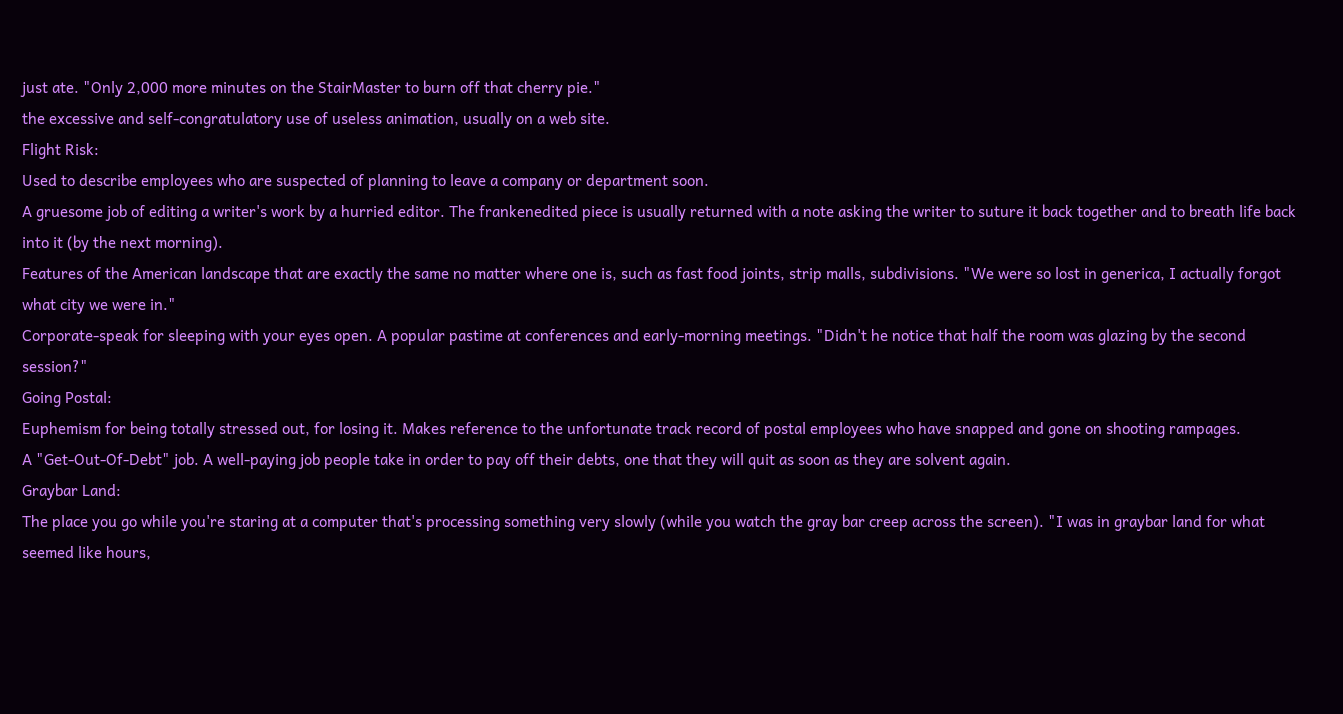just ate. "Only 2,000 more minutes on the StairMaster to burn off that cherry pie."
the excessive and self-congratulatory use of useless animation, usually on a web site.
Flight Risk:
Used to describe employees who are suspected of planning to leave a company or department soon.
A gruesome job of editing a writer's work by a hurried editor. The frankenedited piece is usually returned with a note asking the writer to suture it back together and to breath life back into it (by the next morning).
Features of the American landscape that are exactly the same no matter where one is, such as fast food joints, strip malls, subdivisions. "We were so lost in generica, I actually forgot what city we were in."
Corporate-speak for sleeping with your eyes open. A popular pastime at conferences and early-morning meetings. "Didn't he notice that half the room was glazing by the second session?"
Going Postal:
Euphemism for being totally stressed out, for losing it. Makes reference to the unfortunate track record of postal employees who have snapped and gone on shooting rampages.
A "Get-Out-Of-Debt" job. A well-paying job people take in order to pay off their debts, one that they will quit as soon as they are solvent again.
Graybar Land:
The place you go while you're staring at a computer that's processing something very slowly (while you watch the gray bar creep across the screen). "I was in graybar land for what seemed like hours,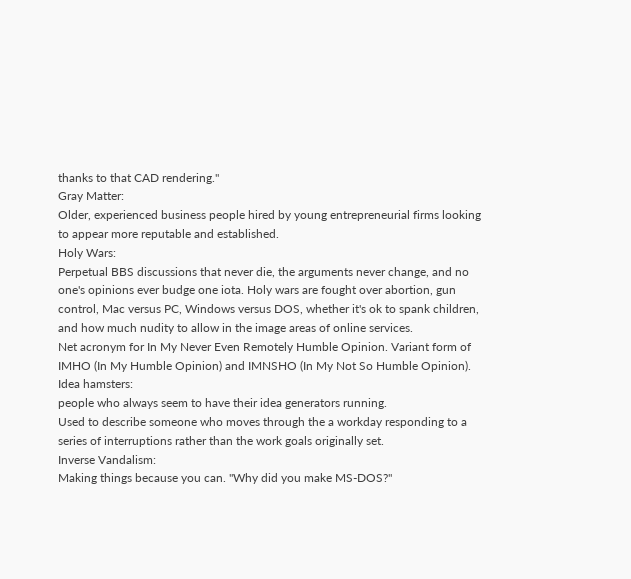thanks to that CAD rendering."
Gray Matter:
Older, experienced business people hired by young entrepreneurial firms looking to appear more reputable and established.
Holy Wars:
Perpetual BBS discussions that never die, the arguments never change, and no one's opinions ever budge one iota. Holy wars are fought over abortion, gun control, Mac versus PC, Windows versus DOS, whether it's ok to spank children, and how much nudity to allow in the image areas of online services.
Net acronym for In My Never Even Remotely Humble Opinion. Variant form of IMHO (In My Humble Opinion) and IMNSHO (In My Not So Humble Opinion).
Idea hamsters:
people who always seem to have their idea generators running.
Used to describe someone who moves through the a workday responding to a series of interruptions rather than the work goals originally set.
Inverse Vandalism:
Making things because you can. "Why did you make MS-DOS?"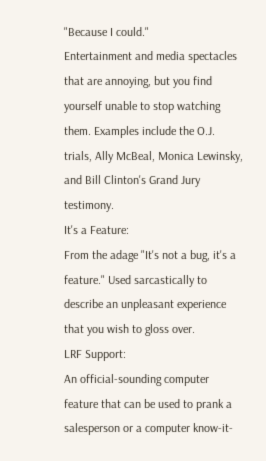"Because I could."
Entertainment and media spectacles that are annoying, but you find yourself unable to stop watching them. Examples include the O.J. trials, Ally McBeal, Monica Lewinsky, and Bill Clinton's Grand Jury testimony.
It's a Feature:
From the adage "It's not a bug, it's a feature." Used sarcastically to describe an unpleasant experience that you wish to gloss over.
LRF Support:
An official-sounding computer feature that can be used to prank a salesperson or a computer know-it-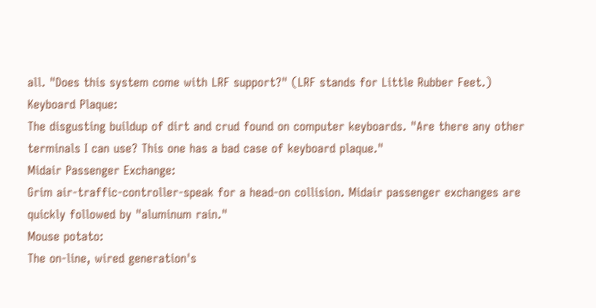all. "Does this system come with LRF support?" (LRF stands for Little Rubber Feet.)
Keyboard Plaque:
The disgusting buildup of dirt and crud found on computer keyboards. "Are there any other terminals I can use? This one has a bad case of keyboard plaque."
Midair Passenger Exchange:
Grim air-traffic-controller-speak for a head-on collision. Midair passenger exchanges are quickly followed by "aluminum rain."
Mouse potato:
The on-line, wired generation's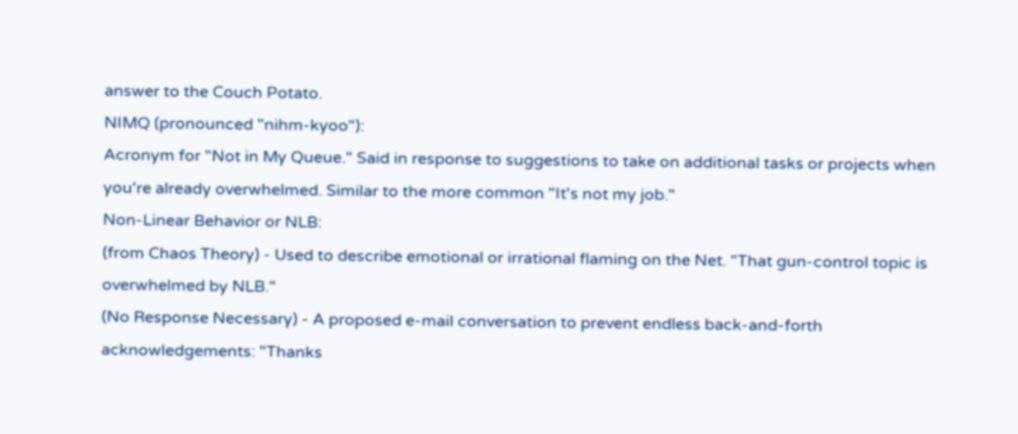answer to the Couch Potato.
NIMQ (pronounced "nihm-kyoo"):
Acronym for "Not in My Queue." Said in response to suggestions to take on additional tasks or projects when you're already overwhelmed. Similar to the more common "It's not my job."
Non-Linear Behavior or NLB:
(from Chaos Theory) - Used to describe emotional or irrational flaming on the Net. "That gun-control topic is overwhelmed by NLB."
(No Response Necessary) - A proposed e-mail conversation to prevent endless back-and-forth acknowledgements: "Thanks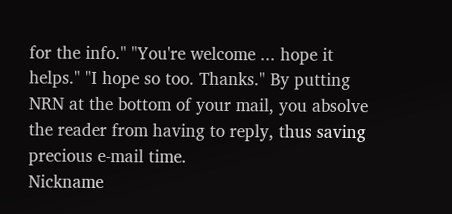for the info." "You're welcome ... hope it helps." "I hope so too. Thanks." By putting NRN at the bottom of your mail, you absolve the reader from having to reply, thus saving precious e-mail time.
Nickname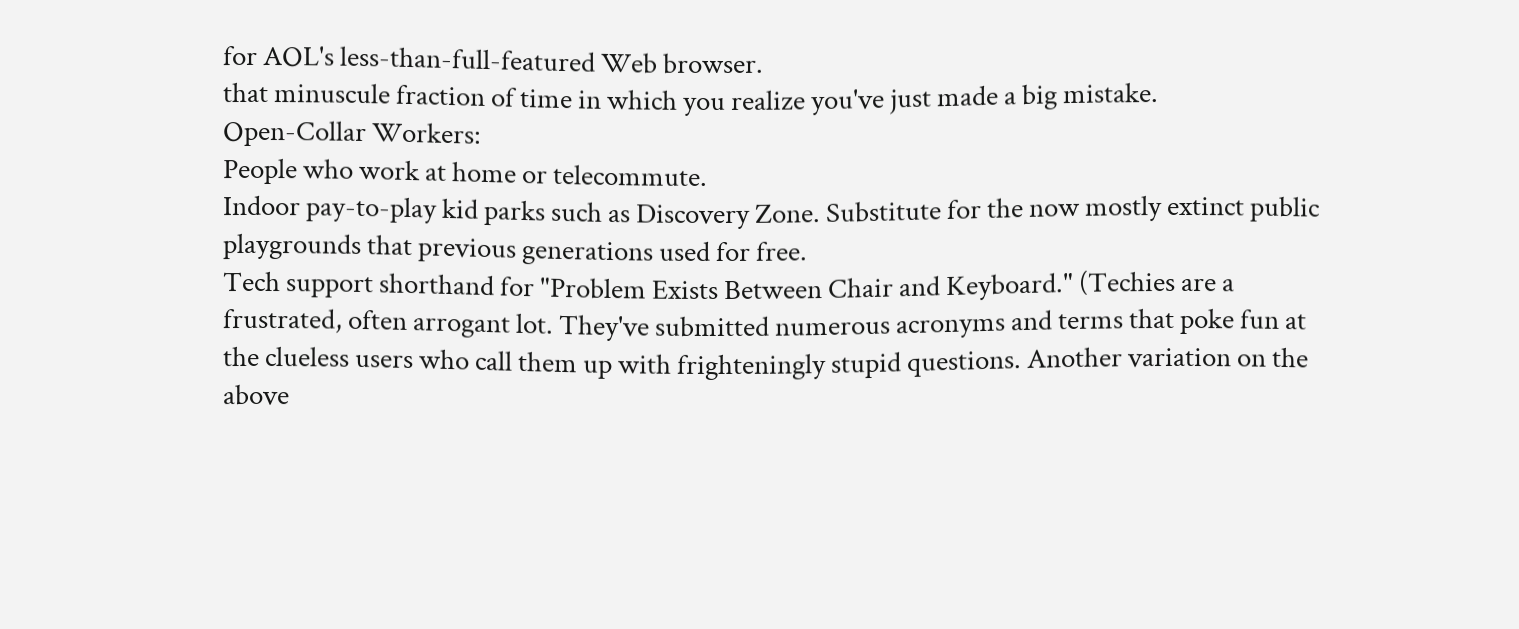for AOL's less-than-full-featured Web browser.
that minuscule fraction of time in which you realize you've just made a big mistake.
Open-Collar Workers:
People who work at home or telecommute.
Indoor pay-to-play kid parks such as Discovery Zone. Substitute for the now mostly extinct public playgrounds that previous generations used for free.
Tech support shorthand for "Problem Exists Between Chair and Keyboard." (Techies are a frustrated, often arrogant lot. They've submitted numerous acronyms and terms that poke fun at the clueless users who call them up with frighteningly stupid questions. Another variation on the above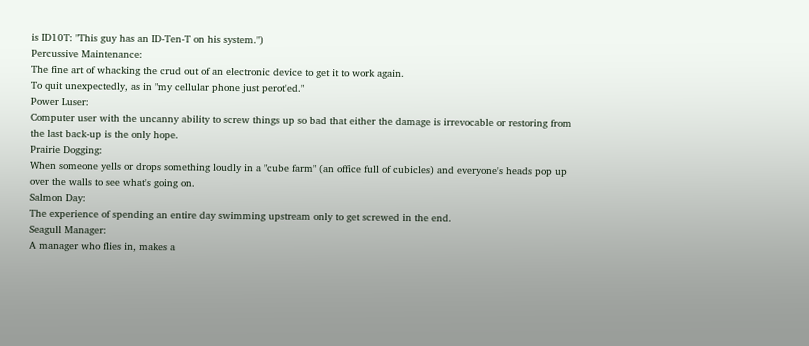is ID10T: "This guy has an ID-Ten-T on his system.")
Percussive Maintenance:
The fine art of whacking the crud out of an electronic device to get it to work again.
To quit unexpectedly, as in "my cellular phone just perot'ed."
Power Luser:
Computer user with the uncanny ability to screw things up so bad that either the damage is irrevocable or restoring from the last back-up is the only hope.
Prairie Dogging:
When someone yells or drops something loudly in a "cube farm" (an office full of cubicles) and everyone's heads pop up over the walls to see what's going on.
Salmon Day:
The experience of spending an entire day swimming upstream only to get screwed in the end.
Seagull Manager:
A manager who flies in, makes a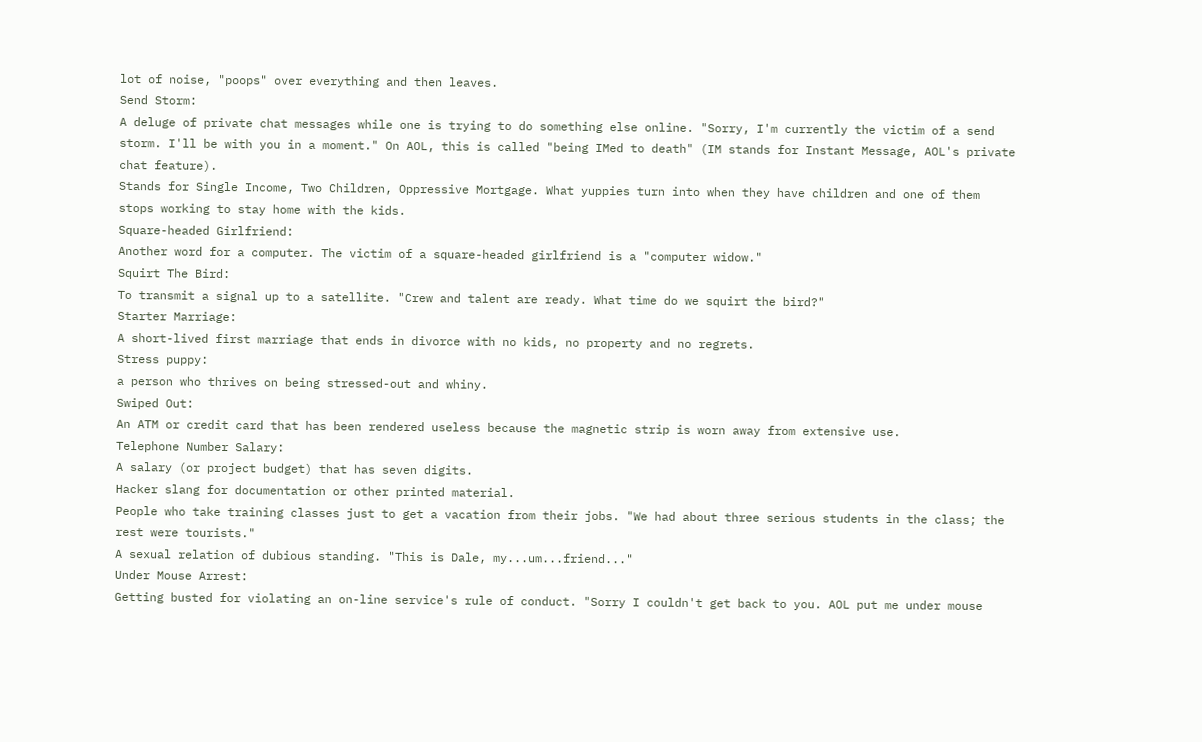lot of noise, "poops" over everything and then leaves.
Send Storm:
A deluge of private chat messages while one is trying to do something else online. "Sorry, I'm currently the victim of a send storm. I'll be with you in a moment." On AOL, this is called "being IMed to death" (IM stands for Instant Message, AOL's private chat feature).
Stands for Single Income, Two Children, Oppressive Mortgage. What yuppies turn into when they have children and one of them stops working to stay home with the kids.
Square-headed Girlfriend:
Another word for a computer. The victim of a square-headed girlfriend is a "computer widow."
Squirt The Bird:
To transmit a signal up to a satellite. "Crew and talent are ready. What time do we squirt the bird?"
Starter Marriage:
A short-lived first marriage that ends in divorce with no kids, no property and no regrets.
Stress puppy:
a person who thrives on being stressed-out and whiny.
Swiped Out:
An ATM or credit card that has been rendered useless because the magnetic strip is worn away from extensive use.
Telephone Number Salary:
A salary (or project budget) that has seven digits.
Hacker slang for documentation or other printed material.
People who take training classes just to get a vacation from their jobs. "We had about three serious students in the class; the rest were tourists."
A sexual relation of dubious standing. "This is Dale, my...um...friend..."
Under Mouse Arrest:
Getting busted for violating an on-line service's rule of conduct. "Sorry I couldn't get back to you. AOL put me under mouse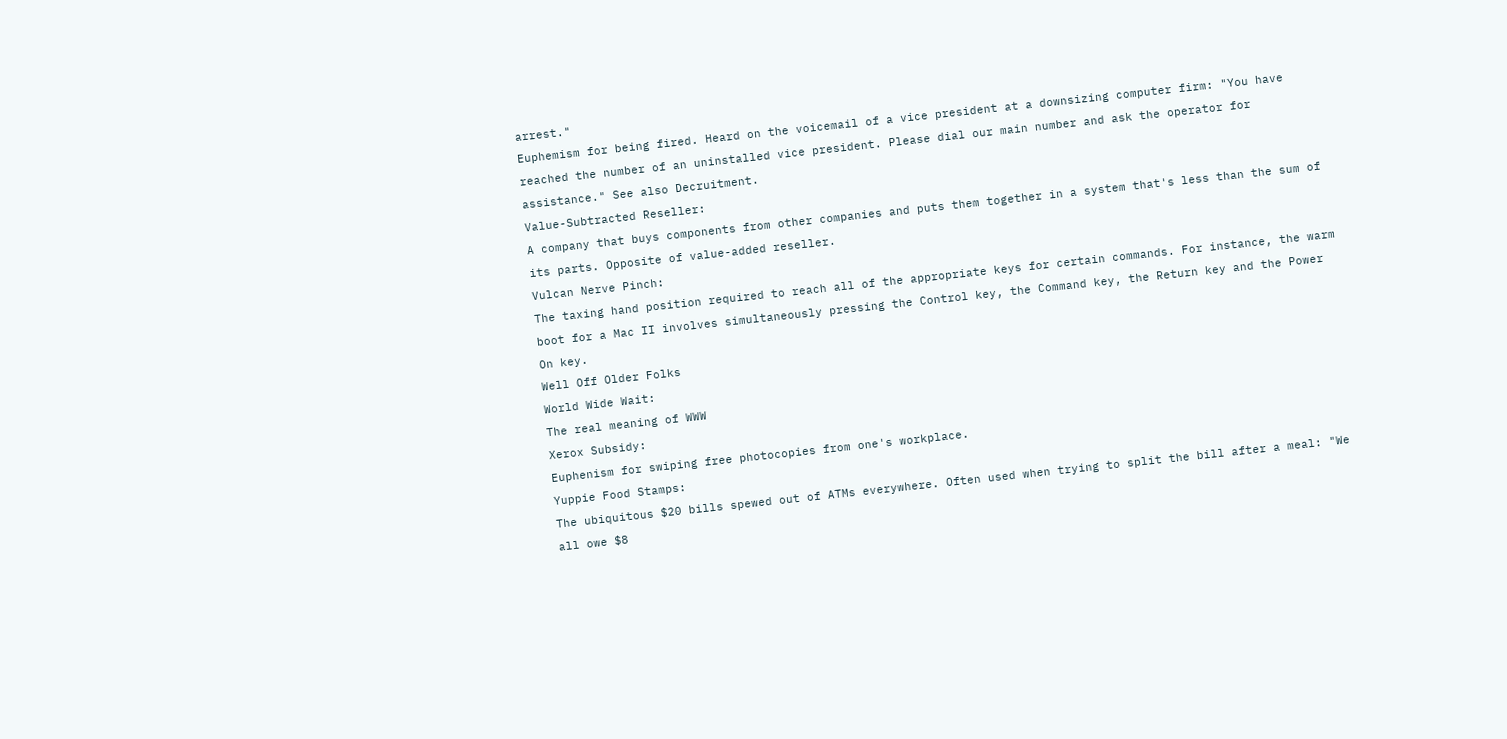arrest."
Euphemism for being fired. Heard on the voicemail of a vice president at a downsizing computer firm: "You have reached the number of an uninstalled vice president. Please dial our main number and ask the operator for assistance." See also Decruitment.
Value-Subtracted Reseller:
A company that buys components from other companies and puts them together in a system that's less than the sum of its parts. Opposite of value-added reseller.
Vulcan Nerve Pinch:
The taxing hand position required to reach all of the appropriate keys for certain commands. For instance, the warm boot for a Mac II involves simultaneously pressing the Control key, the Command key, the Return key and the Power On key.
Well Off Older Folks
World Wide Wait:
The real meaning of WWW
Xerox Subsidy:
Euphenism for swiping free photocopies from one's workplace.
Yuppie Food Stamps:
The ubiquitous $20 bills spewed out of ATMs everywhere. Often used when trying to split the bill after a meal: "We all owe $8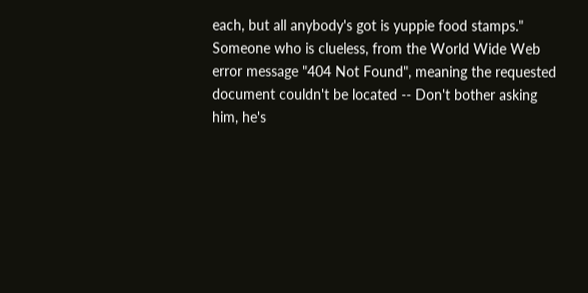each, but all anybody's got is yuppie food stamps."
Someone who is clueless, from the World Wide Web error message "404 Not Found", meaning the requested document couldn't be located -- Don't bother asking him, he's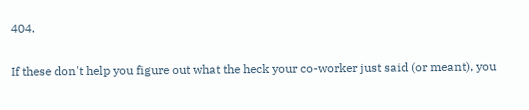404.

If these don't help you figure out what the heck your co-worker just said (or meant), you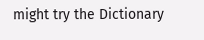might try the Dictionary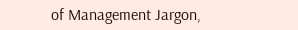of Management Jargon,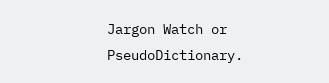Jargon Watch or PseudoDictionary.